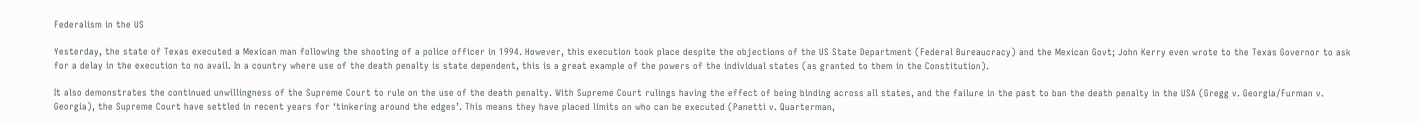Federalism in the US

Yesterday, the state of Texas executed a Mexican man following the shooting of a police officer in 1994. However, this execution took place despite the objections of the US State Department (Federal Bureaucracy) and the Mexican Govt; John Kerry even wrote to the Texas Governor to ask for a delay in the execution to no avail. In a country where use of the death penalty is state dependent, this is a great example of the powers of the individual states (as granted to them in the Constitution).

It also demonstrates the continued unwillingness of the Supreme Court to rule on the use of the death penalty. With Supreme Court rulings having the effect of being binding across all states, and the failure in the past to ban the death penalty in the USA (Gregg v. Georgia/Furman v. Georgia), the Supreme Court have settled in recent years for ‘tinkering around the edges’. This means they have placed limits on who can be executed (Panetti v. Quarterman,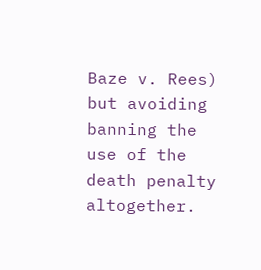Baze v. Rees) but avoiding banning the use of the death penalty altogether.